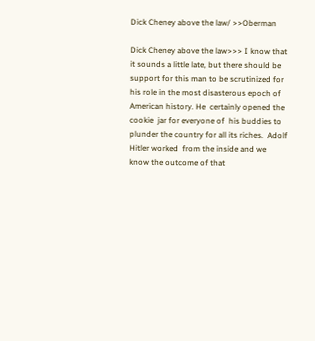Dick Cheney above the law/ >>Oberman

Dick Cheney above the law>>> I know that it sounds a little late, but there should be support for this man to be scrutinized for his role in the most disasterous epoch of American history. He  certainly opened the cookie  jar for everyone of  his buddies to plunder the country for all its riches.  Adolf Hitler worked  from the inside and we know the outcome of that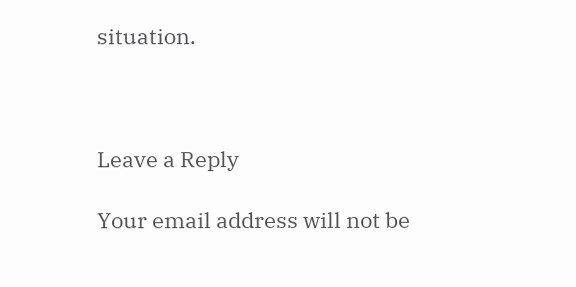situation.



Leave a Reply

Your email address will not be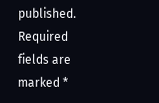published. Required fields are marked *